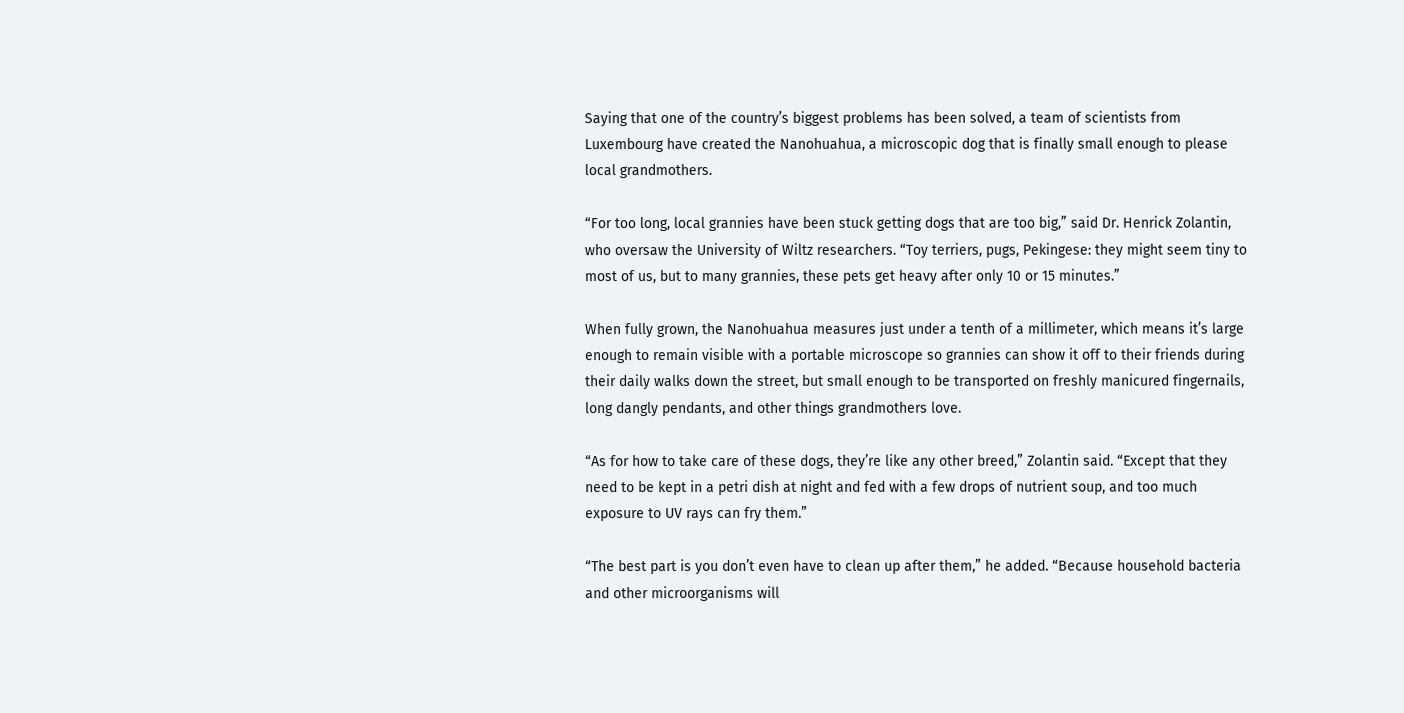Saying that one of the country’s biggest problems has been solved, a team of scientists from Luxembourg have created the Nanohuahua, a microscopic dog that is finally small enough to please local grandmothers.

“For too long, local grannies have been stuck getting dogs that are too big,” said Dr. Henrick Zolantin, who oversaw the University of Wiltz researchers. “Toy terriers, pugs, Pekingese: they might seem tiny to most of us, but to many grannies, these pets get heavy after only 10 or 15 minutes.”

When fully grown, the Nanohuahua measures just under a tenth of a millimeter, which means it’s large enough to remain visible with a portable microscope so grannies can show it off to their friends during their daily walks down the street, but small enough to be transported on freshly manicured fingernails, long dangly pendants, and other things grandmothers love.

“As for how to take care of these dogs, they’re like any other breed,” Zolantin said. “Except that they need to be kept in a petri dish at night and fed with a few drops of nutrient soup, and too much exposure to UV rays can fry them.”

“The best part is you don’t even have to clean up after them,” he added. “Because household bacteria and other microorganisms will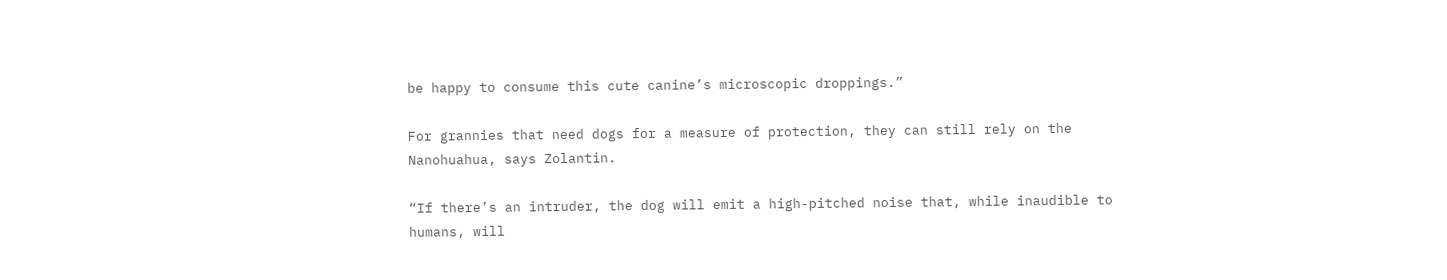be happy to consume this cute canine’s microscopic droppings.”

For grannies that need dogs for a measure of protection, they can still rely on the Nanohuahua, says Zolantin.

“If there’s an intruder, the dog will emit a high-pitched noise that, while inaudible to humans, will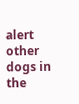alert other dogs in the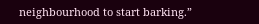neighbourhood to start barking.”